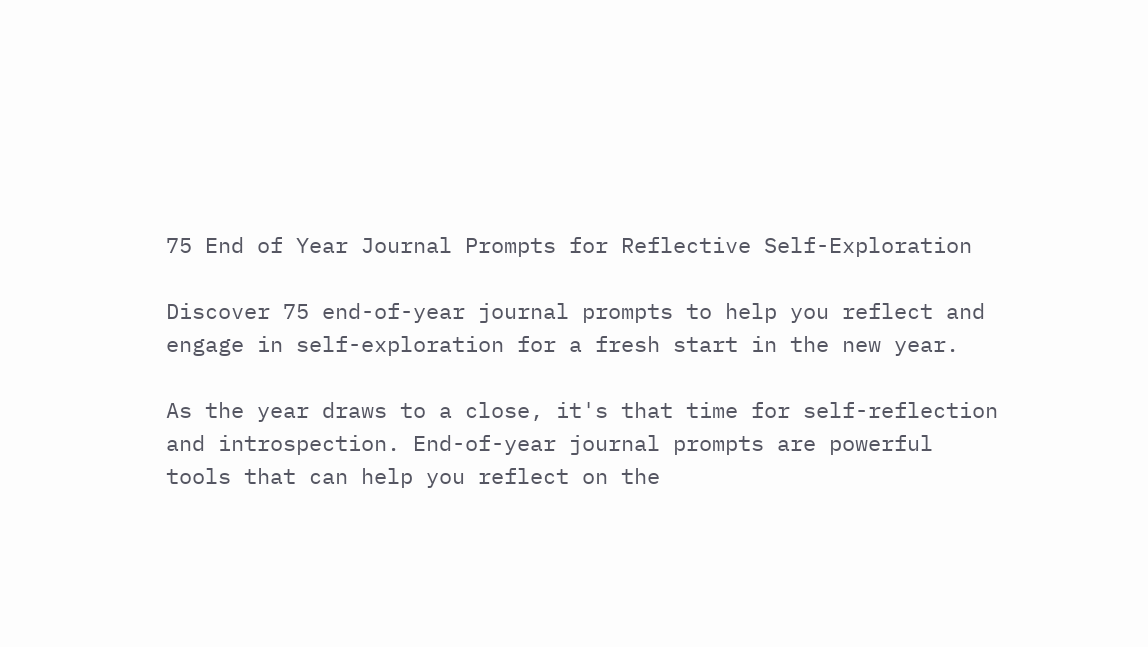75 End of Year Journal Prompts for Reflective Self-Exploration

Discover 75 end-of-year journal prompts to help you reflect and engage in self-exploration for a fresh start in the new year.

As the year draws to a close, it's that time for self-reflection and introspection. End-of-year journal prompts are powerful tools that can help you reflect on the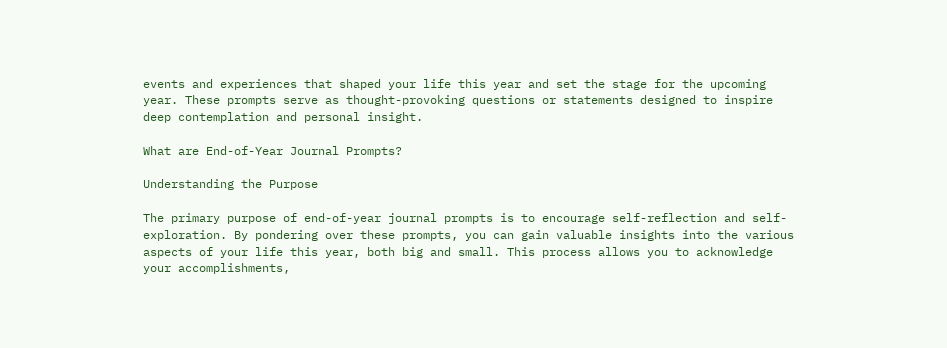events and experiences that shaped your life this year and set the stage for the upcoming year. These prompts serve as thought-provoking questions or statements designed to inspire deep contemplation and personal insight.

What are End-of-Year Journal Prompts?

Understanding the Purpose

The primary purpose of end-of-year journal prompts is to encourage self-reflection and self-exploration. By pondering over these prompts, you can gain valuable insights into the various aspects of your life this year, both big and small. This process allows you to acknowledge your accomplishments,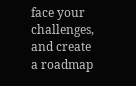face your challenges, and create a roadmap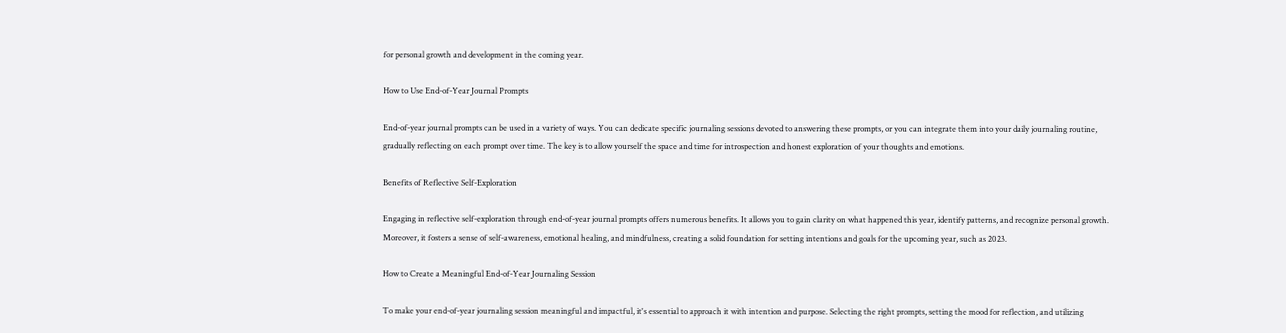for personal growth and development in the coming year.

How to Use End-of-Year Journal Prompts

End-of-year journal prompts can be used in a variety of ways. You can dedicate specific journaling sessions devoted to answering these prompts, or you can integrate them into your daily journaling routine, gradually reflecting on each prompt over time. The key is to allow yourself the space and time for introspection and honest exploration of your thoughts and emotions.

Benefits of Reflective Self-Exploration

Engaging in reflective self-exploration through end-of-year journal prompts offers numerous benefits. It allows you to gain clarity on what happened this year, identify patterns, and recognize personal growth. Moreover, it fosters a sense of self-awareness, emotional healing, and mindfulness, creating a solid foundation for setting intentions and goals for the upcoming year, such as 2023.

How to Create a Meaningful End-of-Year Journaling Session

To make your end-of-year journaling session meaningful and impactful, it's essential to approach it with intention and purpose. Selecting the right prompts, setting the mood for reflection, and utilizing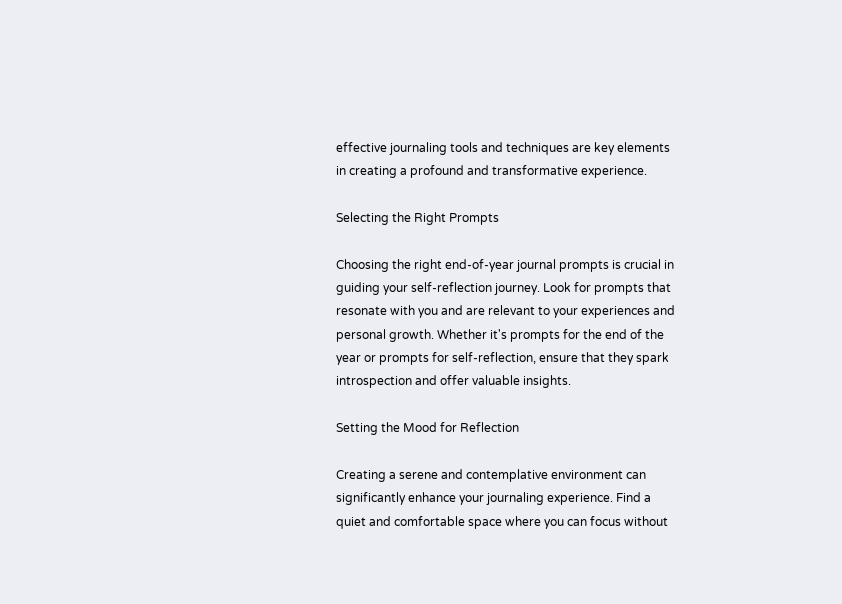effective journaling tools and techniques are key elements in creating a profound and transformative experience.

Selecting the Right Prompts

Choosing the right end-of-year journal prompts is crucial in guiding your self-reflection journey. Look for prompts that resonate with you and are relevant to your experiences and personal growth. Whether it's prompts for the end of the year or prompts for self-reflection, ensure that they spark introspection and offer valuable insights.

Setting the Mood for Reflection

Creating a serene and contemplative environment can significantly enhance your journaling experience. Find a quiet and comfortable space where you can focus without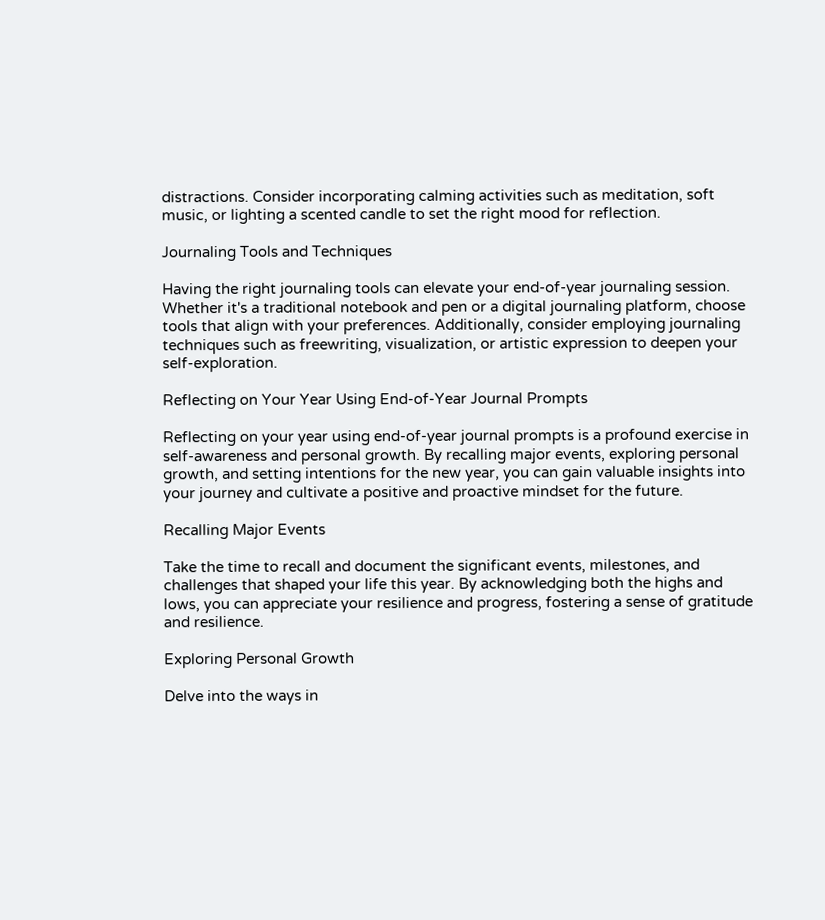distractions. Consider incorporating calming activities such as meditation, soft music, or lighting a scented candle to set the right mood for reflection.

Journaling Tools and Techniques

Having the right journaling tools can elevate your end-of-year journaling session. Whether it's a traditional notebook and pen or a digital journaling platform, choose tools that align with your preferences. Additionally, consider employing journaling techniques such as freewriting, visualization, or artistic expression to deepen your self-exploration.

Reflecting on Your Year Using End-of-Year Journal Prompts

Reflecting on your year using end-of-year journal prompts is a profound exercise in self-awareness and personal growth. By recalling major events, exploring personal growth, and setting intentions for the new year, you can gain valuable insights into your journey and cultivate a positive and proactive mindset for the future.

Recalling Major Events

Take the time to recall and document the significant events, milestones, and challenges that shaped your life this year. By acknowledging both the highs and lows, you can appreciate your resilience and progress, fostering a sense of gratitude and resilience.

Exploring Personal Growth

Delve into the ways in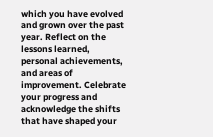which you have evolved and grown over the past year. Reflect on the lessons learned, personal achievements, and areas of improvement. Celebrate your progress and acknowledge the shifts that have shaped your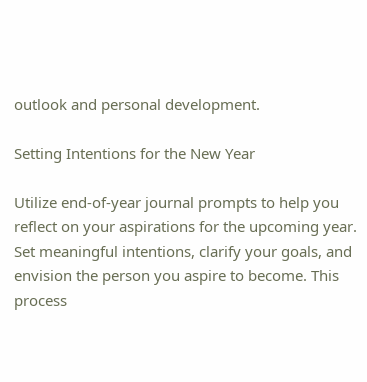outlook and personal development.

Setting Intentions for the New Year

Utilize end-of-year journal prompts to help you reflect on your aspirations for the upcoming year. Set meaningful intentions, clarify your goals, and envision the person you aspire to become. This process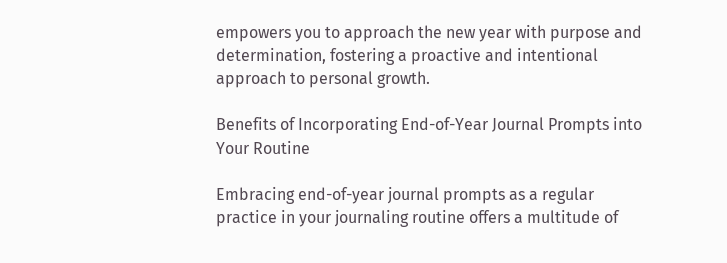empowers you to approach the new year with purpose and determination, fostering a proactive and intentional approach to personal growth.

Benefits of Incorporating End-of-Year Journal Prompts into Your Routine

Embracing end-of-year journal prompts as a regular practice in your journaling routine offers a multitude of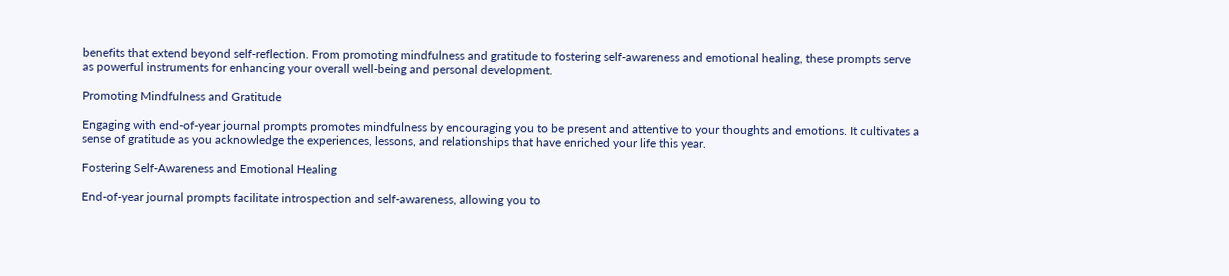benefits that extend beyond self-reflection. From promoting mindfulness and gratitude to fostering self-awareness and emotional healing, these prompts serve as powerful instruments for enhancing your overall well-being and personal development.

Promoting Mindfulness and Gratitude

Engaging with end-of-year journal prompts promotes mindfulness by encouraging you to be present and attentive to your thoughts and emotions. It cultivates a sense of gratitude as you acknowledge the experiences, lessons, and relationships that have enriched your life this year.

Fostering Self-Awareness and Emotional Healing

End-of-year journal prompts facilitate introspection and self-awareness, allowing you to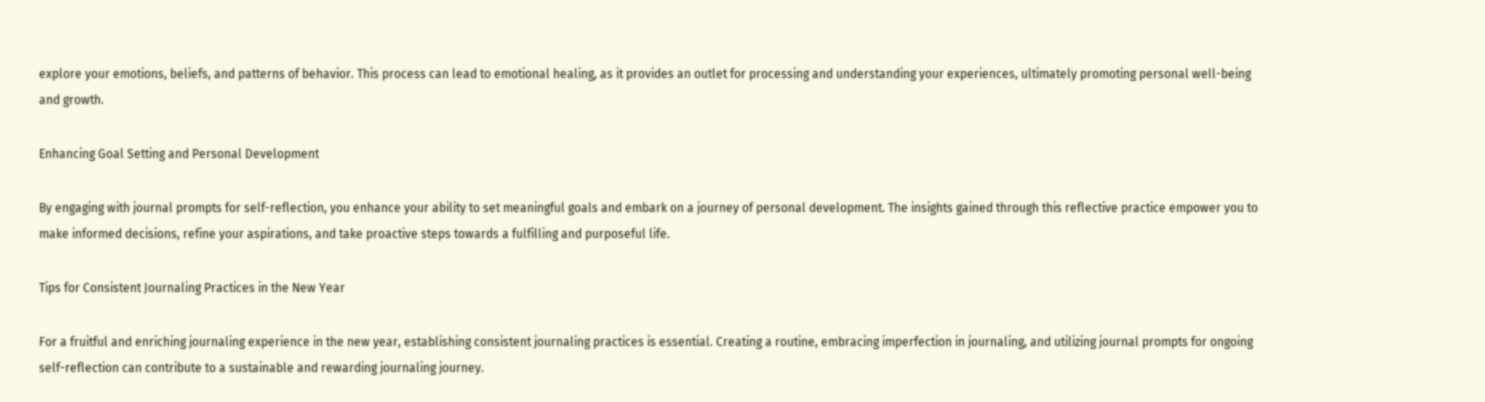explore your emotions, beliefs, and patterns of behavior. This process can lead to emotional healing, as it provides an outlet for processing and understanding your experiences, ultimately promoting personal well-being and growth.

Enhancing Goal Setting and Personal Development

By engaging with journal prompts for self-reflection, you enhance your ability to set meaningful goals and embark on a journey of personal development. The insights gained through this reflective practice empower you to make informed decisions, refine your aspirations, and take proactive steps towards a fulfilling and purposeful life.

Tips for Consistent Journaling Practices in the New Year

For a fruitful and enriching journaling experience in the new year, establishing consistent journaling practices is essential. Creating a routine, embracing imperfection in journaling, and utilizing journal prompts for ongoing self-reflection can contribute to a sustainable and rewarding journaling journey.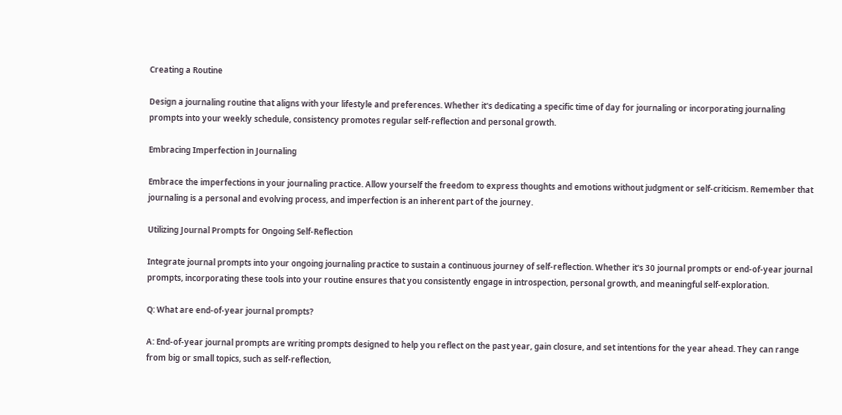Creating a Routine

Design a journaling routine that aligns with your lifestyle and preferences. Whether it's dedicating a specific time of day for journaling or incorporating journaling prompts into your weekly schedule, consistency promotes regular self-reflection and personal growth.

Embracing Imperfection in Journaling

Embrace the imperfections in your journaling practice. Allow yourself the freedom to express thoughts and emotions without judgment or self-criticism. Remember that journaling is a personal and evolving process, and imperfection is an inherent part of the journey.

Utilizing Journal Prompts for Ongoing Self-Reflection

Integrate journal prompts into your ongoing journaling practice to sustain a continuous journey of self-reflection. Whether it's 30 journal prompts or end-of-year journal prompts, incorporating these tools into your routine ensures that you consistently engage in introspection, personal growth, and meaningful self-exploration.

Q: What are end-of-year journal prompts?

A: End-of-year journal prompts are writing prompts designed to help you reflect on the past year, gain closure, and set intentions for the year ahead. They can range from big or small topics, such as self-reflection,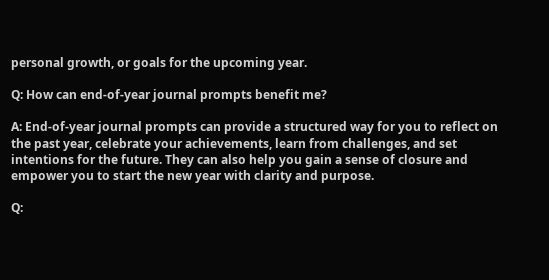personal growth, or goals for the upcoming year.

Q: How can end-of-year journal prompts benefit me?

A: End-of-year journal prompts can provide a structured way for you to reflect on the past year, celebrate your achievements, learn from challenges, and set intentions for the future. They can also help you gain a sense of closure and empower you to start the new year with clarity and purpose.

Q: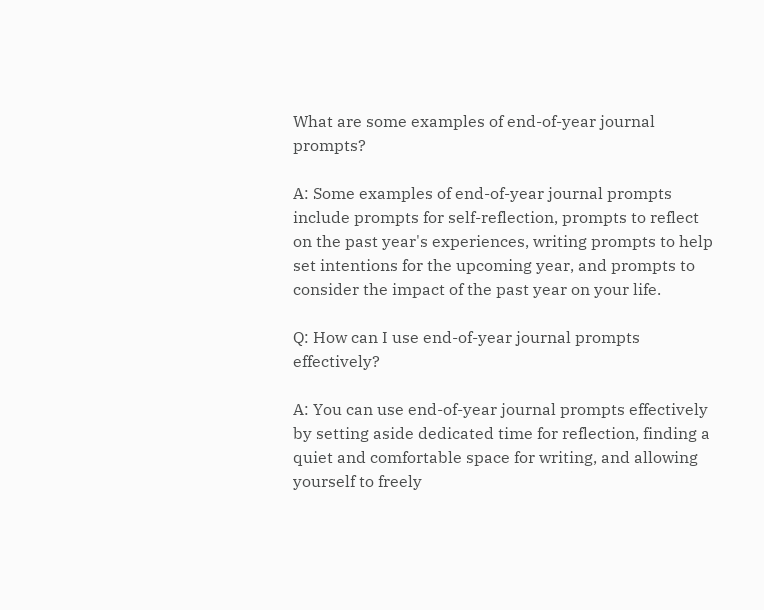What are some examples of end-of-year journal prompts?

A: Some examples of end-of-year journal prompts include prompts for self-reflection, prompts to reflect on the past year's experiences, writing prompts to help set intentions for the upcoming year, and prompts to consider the impact of the past year on your life.

Q: How can I use end-of-year journal prompts effectively?

A: You can use end-of-year journal prompts effectively by setting aside dedicated time for reflection, finding a quiet and comfortable space for writing, and allowing yourself to freely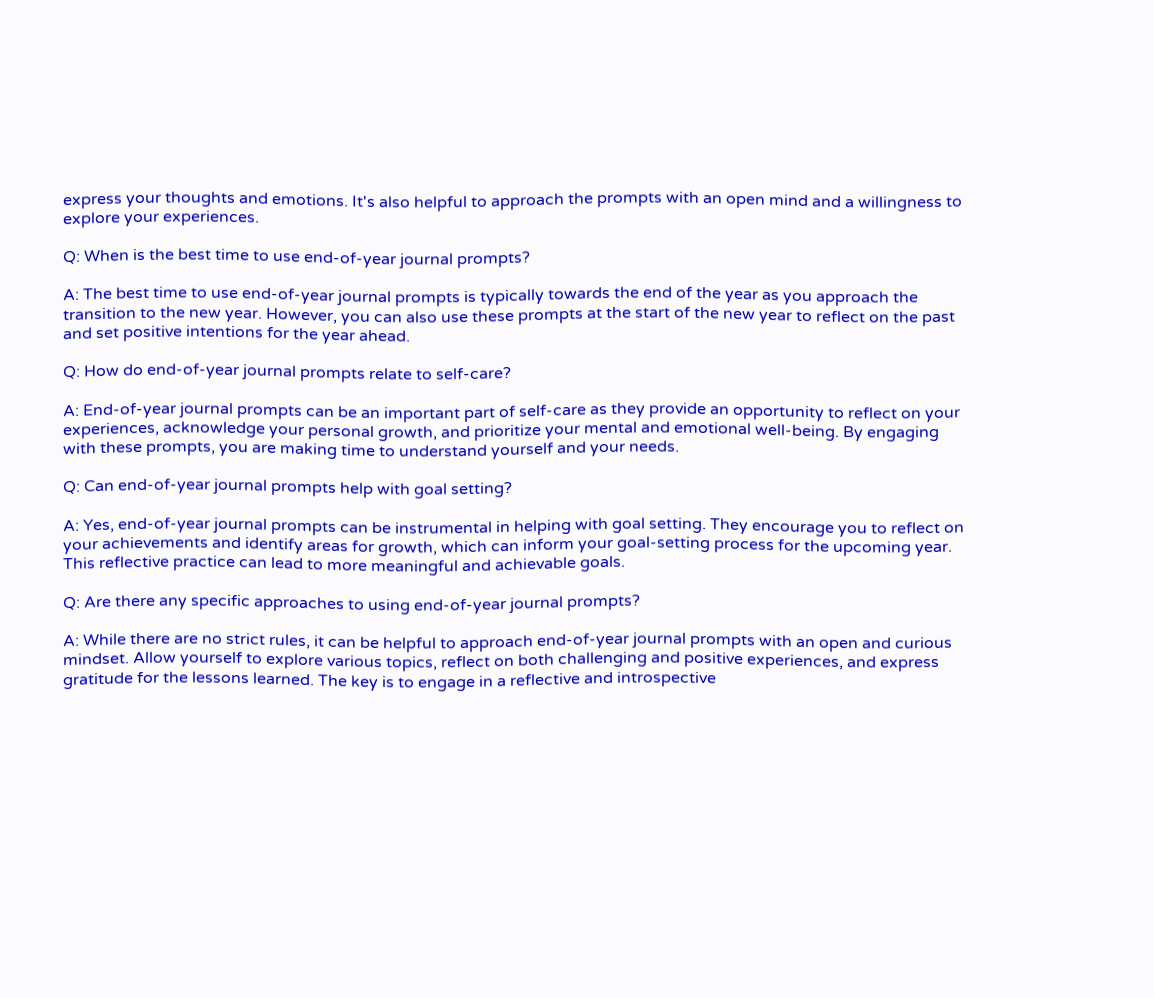express your thoughts and emotions. It's also helpful to approach the prompts with an open mind and a willingness to explore your experiences.

Q: When is the best time to use end-of-year journal prompts?

A: The best time to use end-of-year journal prompts is typically towards the end of the year as you approach the transition to the new year. However, you can also use these prompts at the start of the new year to reflect on the past and set positive intentions for the year ahead.

Q: How do end-of-year journal prompts relate to self-care?

A: End-of-year journal prompts can be an important part of self-care as they provide an opportunity to reflect on your experiences, acknowledge your personal growth, and prioritize your mental and emotional well-being. By engaging with these prompts, you are making time to understand yourself and your needs.

Q: Can end-of-year journal prompts help with goal setting?

A: Yes, end-of-year journal prompts can be instrumental in helping with goal setting. They encourage you to reflect on your achievements and identify areas for growth, which can inform your goal-setting process for the upcoming year. This reflective practice can lead to more meaningful and achievable goals.

Q: Are there any specific approaches to using end-of-year journal prompts?

A: While there are no strict rules, it can be helpful to approach end-of-year journal prompts with an open and curious mindset. Allow yourself to explore various topics, reflect on both challenging and positive experiences, and express gratitude for the lessons learned. The key is to engage in a reflective and introspective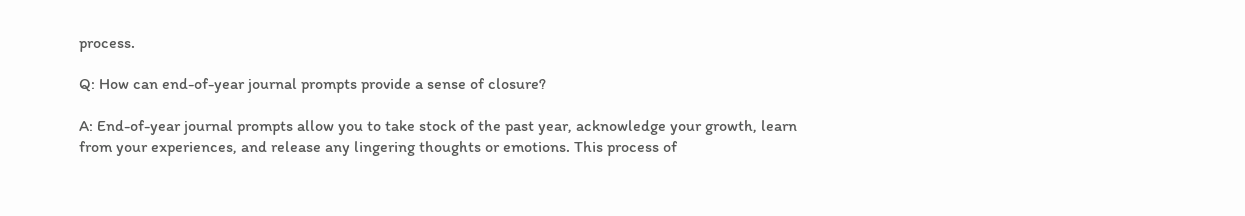process.

Q: How can end-of-year journal prompts provide a sense of closure?

A: End-of-year journal prompts allow you to take stock of the past year, acknowledge your growth, learn from your experiences, and release any lingering thoughts or emotions. This process of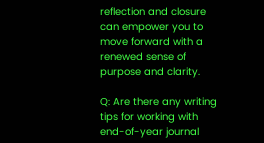reflection and closure can empower you to move forward with a renewed sense of purpose and clarity.

Q: Are there any writing tips for working with end-of-year journal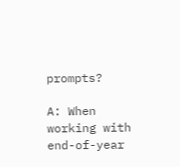prompts?

A: When working with end-of-year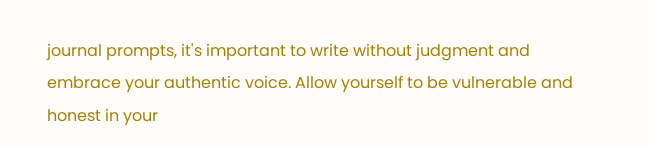journal prompts, it's important to write without judgment and embrace your authentic voice. Allow yourself to be vulnerable and honest in your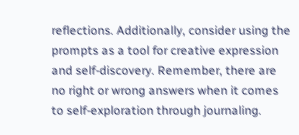reflections. Additionally, consider using the prompts as a tool for creative expression and self-discovery. Remember, there are no right or wrong answers when it comes to self-exploration through journaling.